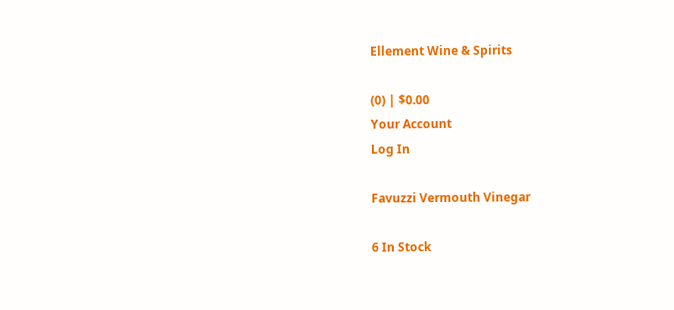Ellement Wine & Spirits

(0) | $0.00
Your Account
Log In

Favuzzi Vermouth Vinegar

6 In Stock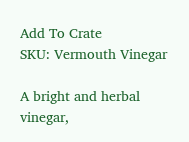Add To Crate
SKU: Vermouth Vinegar

A bright and herbal vinegar,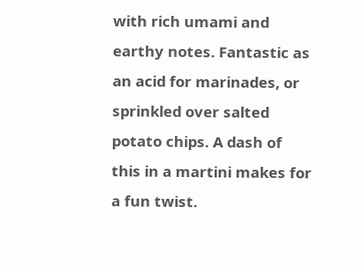with rich umami and earthy notes. Fantastic as an acid for marinades, or sprinkled over salted potato chips. A dash of this in a martini makes for a fun twist.